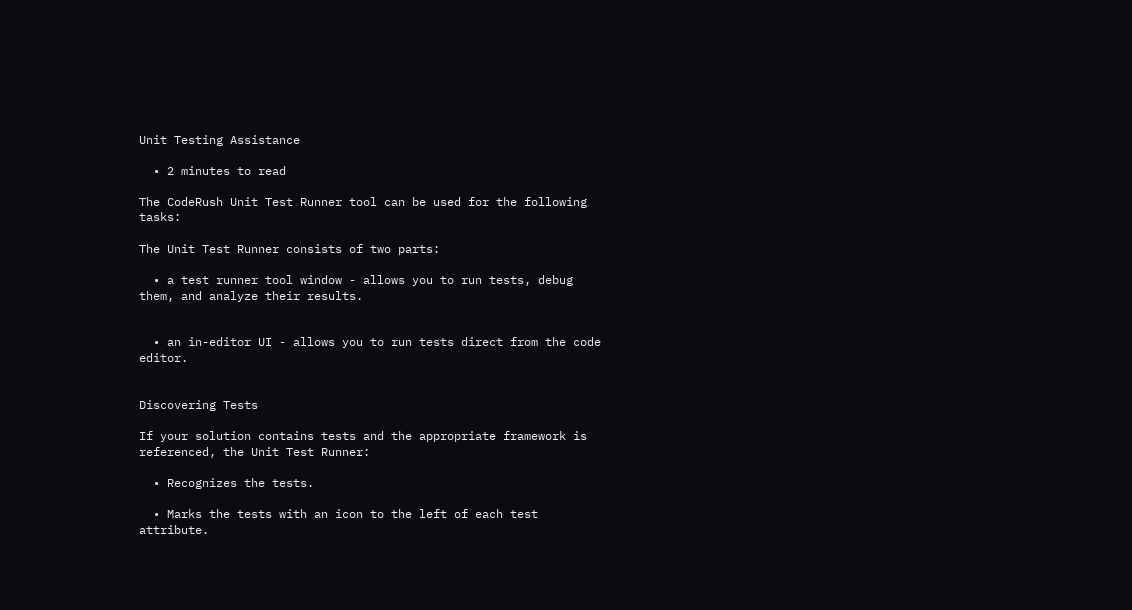Unit Testing Assistance

  • 2 minutes to read

The CodeRush Unit Test Runner tool can be used for the following tasks:

The Unit Test Runner consists of two parts:

  • a test runner tool window - allows you to run tests, debug them, and analyze their results.


  • an in-editor UI - allows you to run tests direct from the code editor.


Discovering Tests

If your solution contains tests and the appropriate framework is referenced, the Unit Test Runner:

  • Recognizes the tests.

  • Marks the tests with an icon to the left of each test attribute.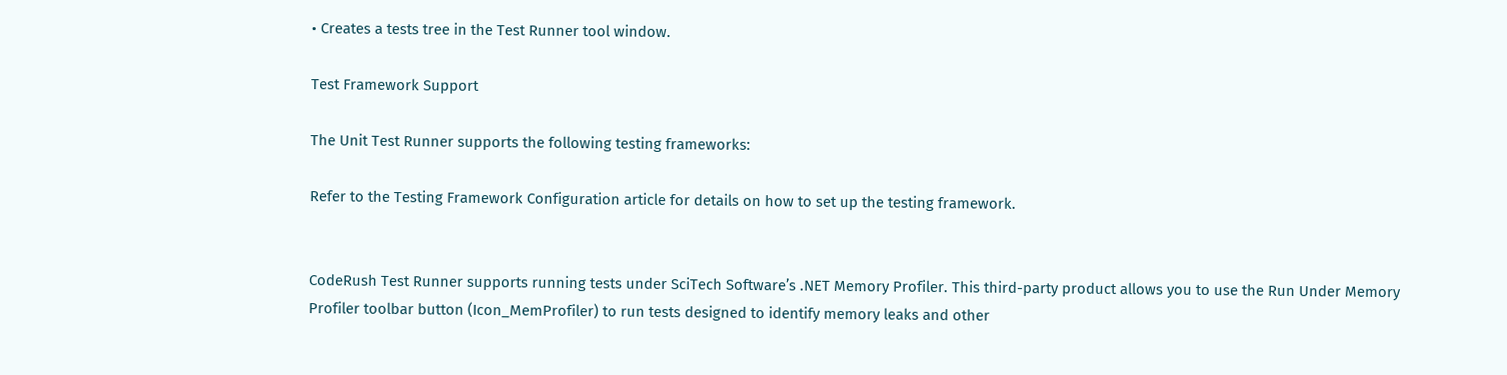• Creates a tests tree in the Test Runner tool window.

Test Framework Support

The Unit Test Runner supports the following testing frameworks:

Refer to the Testing Framework Configuration article for details on how to set up the testing framework.


CodeRush Test Runner supports running tests under SciTech Software’s .NET Memory Profiler. This third-party product allows you to use the Run Under Memory Profiler toolbar button (Icon_MemProfiler) to run tests designed to identify memory leaks and other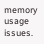memory usage issues.